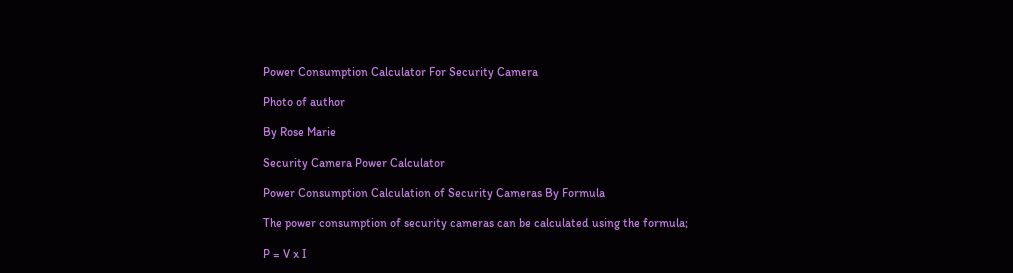Power Consumption Calculator For Security Camera

Photo of author

By Rose Marie

Security Camera Power Calculator

Power Consumption Calculation of Security Cameras By Formula

The power consumption of security cameras can be calculated using the formula;

P = V x I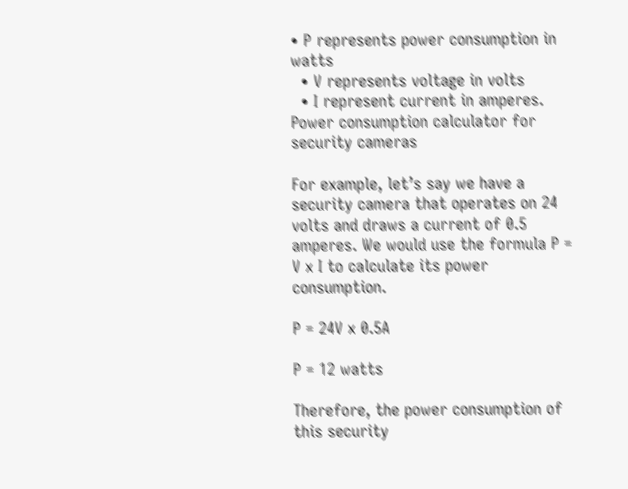• P represents power consumption in watts
  • V represents voltage in volts
  • I represent current in amperes.
Power consumption calculator for security cameras

For example, let’s say we have a security camera that operates on 24 volts and draws a current of 0.5 amperes. We would use the formula P = V x I to calculate its power consumption.

P = 24V x 0.5A

P = 12 watts

Therefore, the power consumption of this security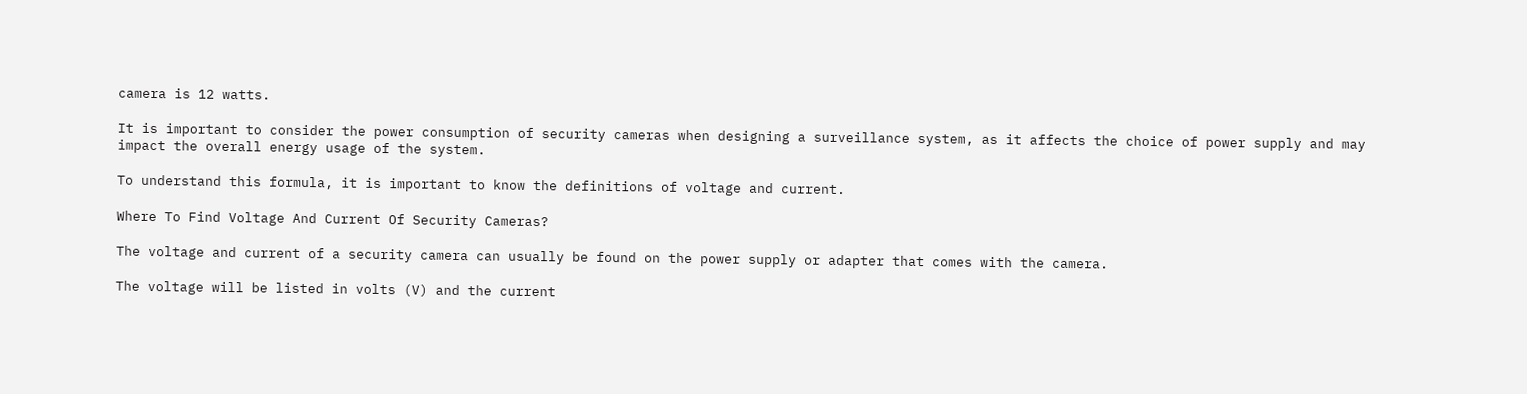camera is 12 watts.

It is important to consider the power consumption of security cameras when designing a surveillance system, as it affects the choice of power supply and may impact the overall energy usage of the system.

To understand this formula, it is important to know the definitions of voltage and current.

Where To Find Voltage And Current Of Security Cameras?

The voltage and current of a security camera can usually be found on the power supply or adapter that comes with the camera.

The voltage will be listed in volts (V) and the current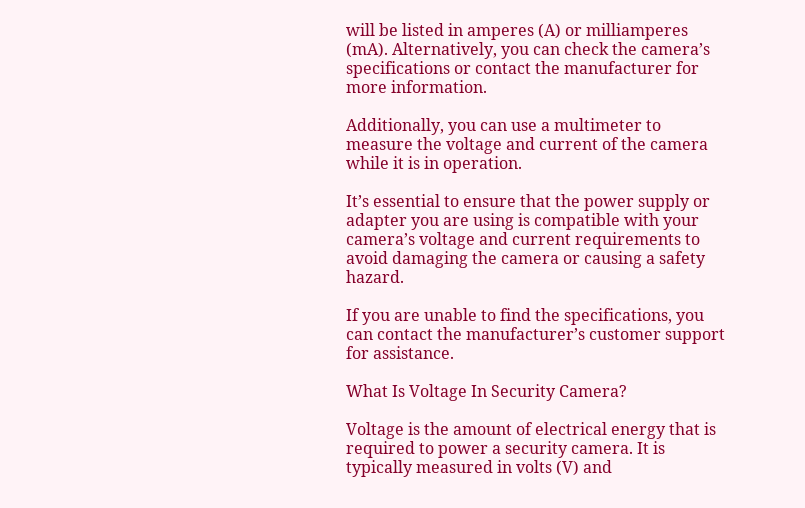will be listed in amperes (A) or milliamperes (mA). Alternatively, you can check the camera’s specifications or contact the manufacturer for more information.

Additionally, you can use a multimeter to measure the voltage and current of the camera while it is in operation.

It’s essential to ensure that the power supply or adapter you are using is compatible with your camera’s voltage and current requirements to avoid damaging the camera or causing a safety hazard.

If you are unable to find the specifications, you can contact the manufacturer’s customer support for assistance.

What Is Voltage In Security Camera?

Voltage is the amount of electrical energy that is required to power a security camera. It is typically measured in volts (V) and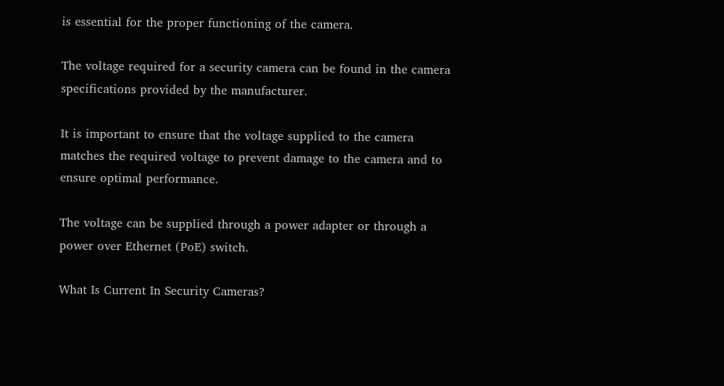is essential for the proper functioning of the camera.

The voltage required for a security camera can be found in the camera specifications provided by the manufacturer.

It is important to ensure that the voltage supplied to the camera matches the required voltage to prevent damage to the camera and to ensure optimal performance.

The voltage can be supplied through a power adapter or through a power over Ethernet (PoE) switch.

What Is Current In Security Cameras?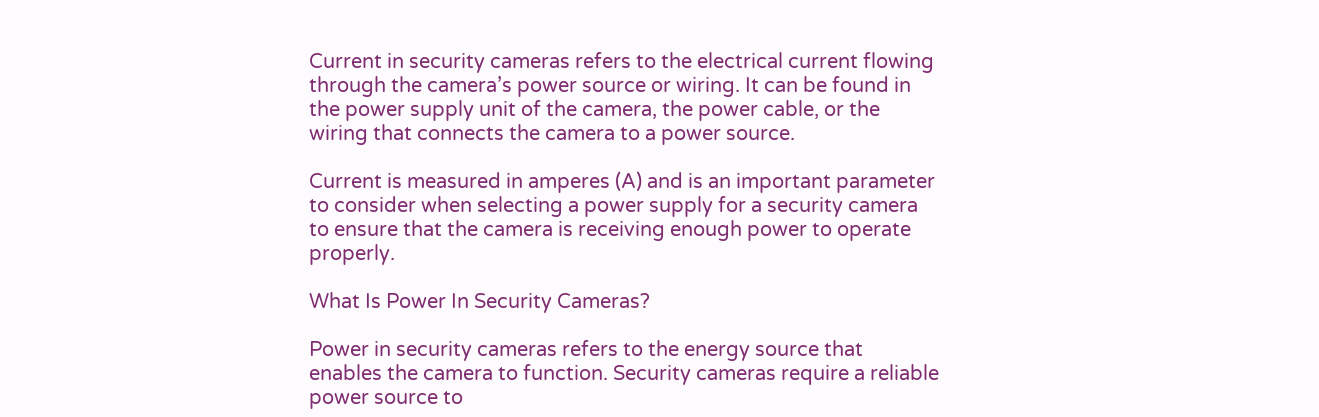Current in security cameras refers to the electrical current flowing through the camera’s power source or wiring. It can be found in the power supply unit of the camera, the power cable, or the wiring that connects the camera to a power source.

Current is measured in amperes (A) and is an important parameter to consider when selecting a power supply for a security camera to ensure that the camera is receiving enough power to operate properly.

What Is Power In Security Cameras?

Power in security cameras refers to the energy source that enables the camera to function. Security cameras require a reliable power source to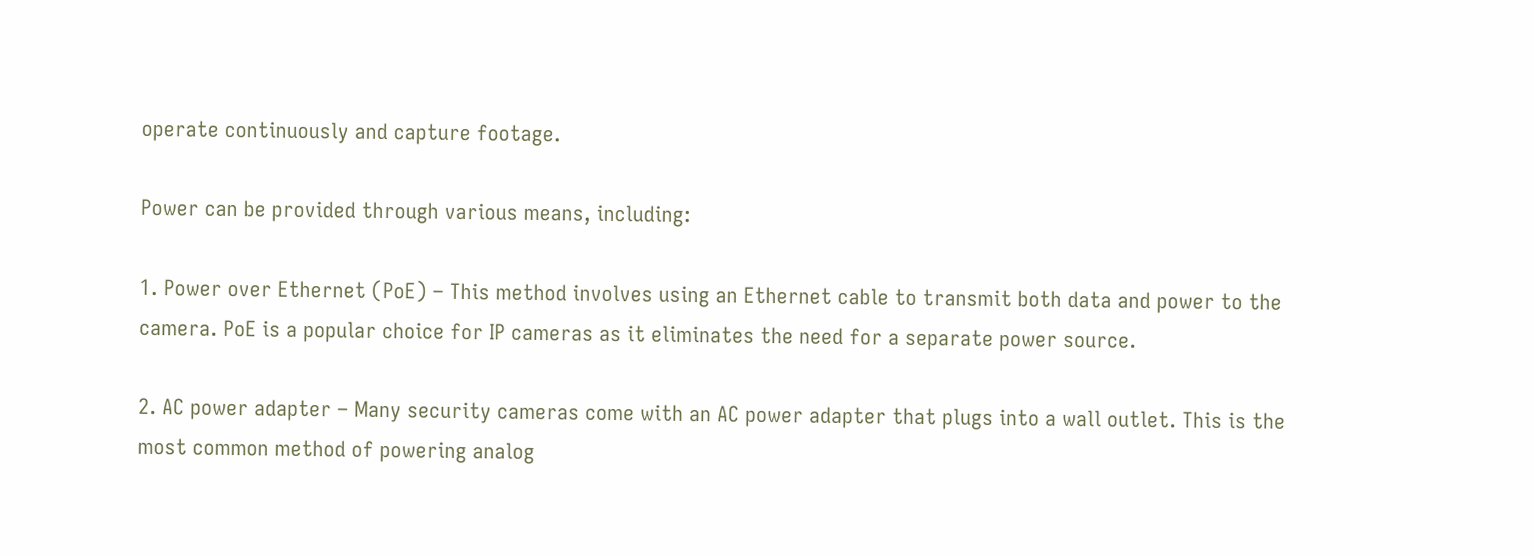operate continuously and capture footage.

Power can be provided through various means, including:

1. Power over Ethernet (PoE) – This method involves using an Ethernet cable to transmit both data and power to the camera. PoE is a popular choice for IP cameras as it eliminates the need for a separate power source.

2. AC power adapter – Many security cameras come with an AC power adapter that plugs into a wall outlet. This is the most common method of powering analog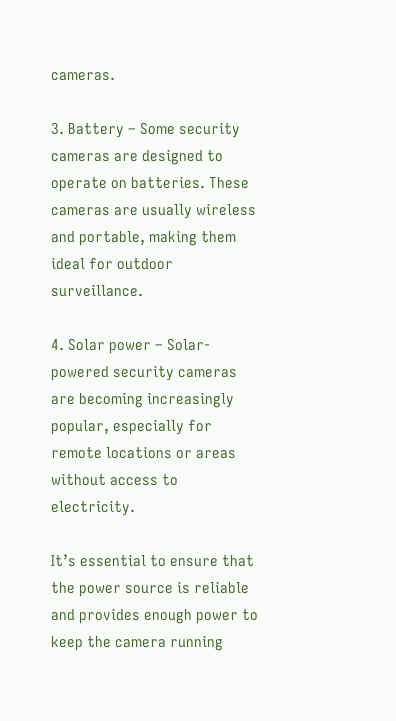cameras.

3. Battery – Some security cameras are designed to operate on batteries. These cameras are usually wireless and portable, making them ideal for outdoor surveillance.

4. Solar power – Solar-powered security cameras are becoming increasingly popular, especially for remote locations or areas without access to electricity.

It’s essential to ensure that the power source is reliable and provides enough power to keep the camera running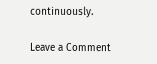continuously.

Leave a Comment